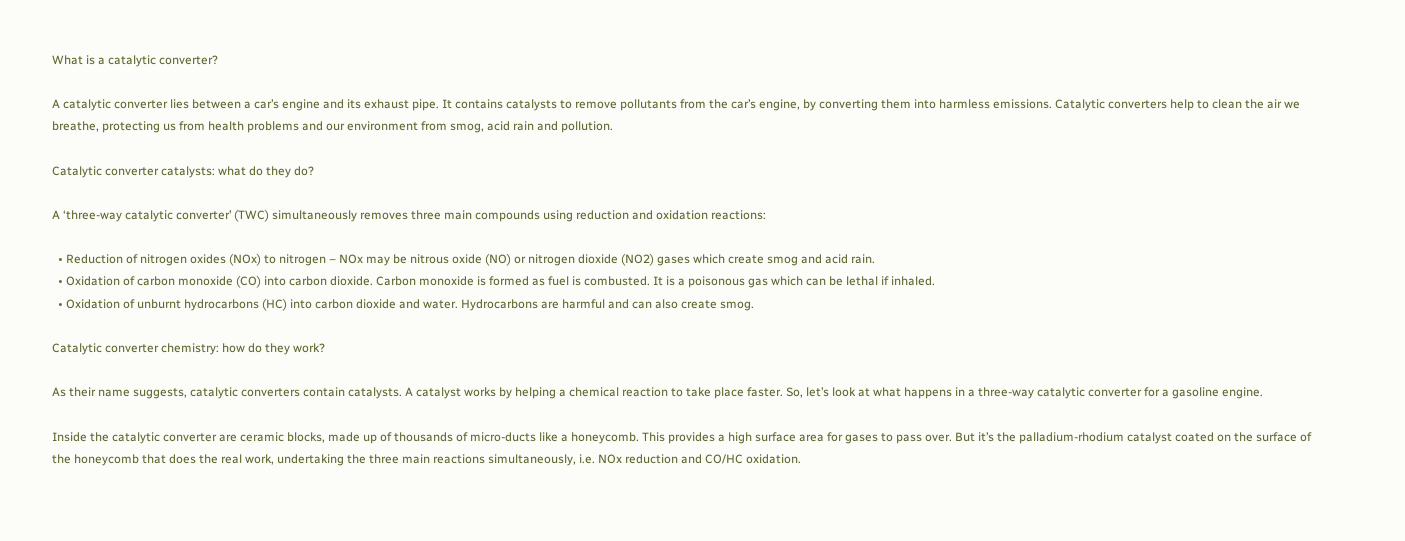What is a catalytic converter?

A catalytic converter lies between a car’s engine and its exhaust pipe. It contains catalysts to remove pollutants from the car’s engine, by converting them into harmless emissions. Catalytic converters help to clean the air we breathe, protecting us from health problems and our environment from smog, acid rain and pollution.

Catalytic converter catalysts: what do they do?

A ‘three-way catalytic converter’ (TWC) simultaneously removes three main compounds using reduction and oxidation reactions:

  • Reduction of nitrogen oxides (NOx) to nitrogen – NOx may be nitrous oxide (NO) or nitrogen dioxide (NO2) gases which create smog and acid rain.
  • Oxidation of carbon monoxide (CO) into carbon dioxide. Carbon monoxide is formed as fuel is combusted. It is a poisonous gas which can be lethal if inhaled.
  • Oxidation of unburnt hydrocarbons (HC) into carbon dioxide and water. Hydrocarbons are harmful and can also create smog.

Catalytic converter chemistry: how do they work?

As their name suggests, catalytic converters contain catalysts. A catalyst works by helping a chemical reaction to take place faster. So, let’s look at what happens in a three-way catalytic converter for a gasoline engine.

Inside the catalytic converter are ceramic blocks, made up of thousands of micro-ducts like a honeycomb. This provides a high surface area for gases to pass over. But it’s the palladium-rhodium catalyst coated on the surface of the honeycomb that does the real work, undertaking the three main reactions simultaneously, i.e. NOx reduction and CO/HC oxidation.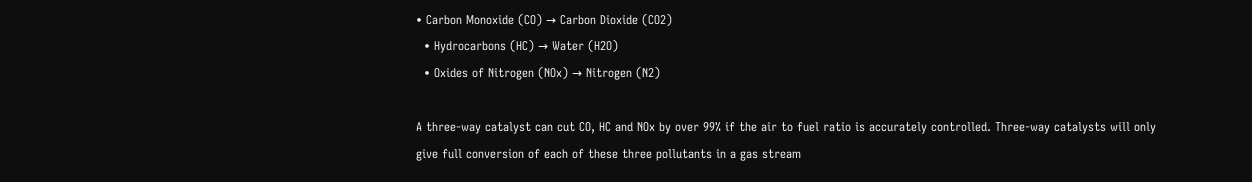• Carbon Monoxide (CO) → Carbon Dioxide (CO2)
  • Hydrocarbons (HC) → Water (H2O)
  • Oxides of Nitrogen (NOx) → Nitrogen (N2)

A three-way catalyst can cut CO, HC and NOx by over 99% if the air to fuel ratio is accurately controlled. Three-way catalysts will only give full conversion of each of these three pollutants in a gas stream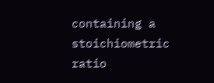containing a stoichiometric ratio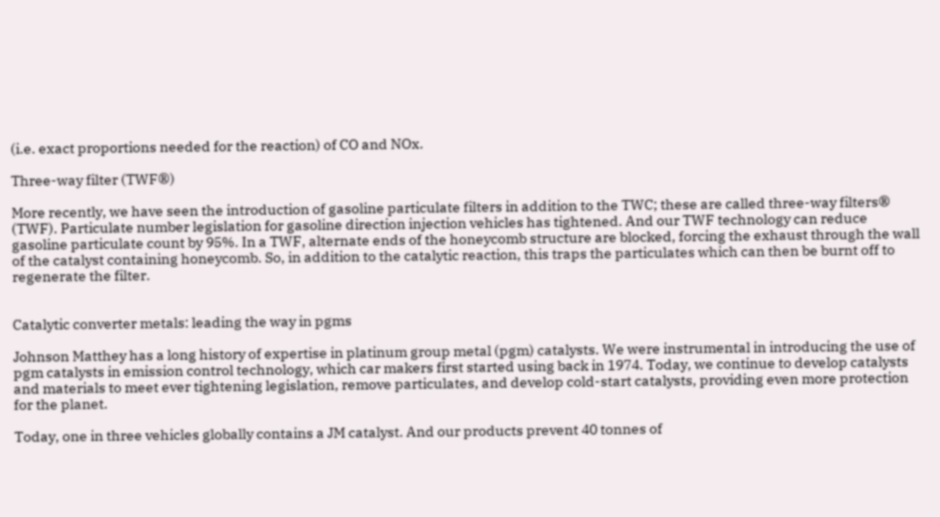(i.e. exact proportions needed for the reaction) of CO and NOx.

Three-way filter (TWF®)

More recently, we have seen the introduction of gasoline particulate filters in addition to the TWC; these are called three-way filters® (TWF). Particulate number legislation for gasoline direction injection vehicles has tightened. And our TWF technology can reduce gasoline particulate count by 95%. In a TWF, alternate ends of the honeycomb structure are blocked, forcing the exhaust through the wall of the catalyst containing honeycomb. So, in addition to the catalytic reaction, this traps the particulates which can then be burnt off to regenerate the filter.


Catalytic converter metals: leading the way in pgms

Johnson Matthey has a long history of expertise in platinum group metal (pgm) catalysts. We were instrumental in introducing the use of pgm catalysts in emission control technology, which car makers first started using back in 1974. Today, we continue to develop catalysts and materials to meet ever tightening legislation, remove particulates, and develop cold-start catalysts, providing even more protection for the planet.

Today, one in three vehicles globally contains a JM catalyst. And our products prevent 40 tonnes of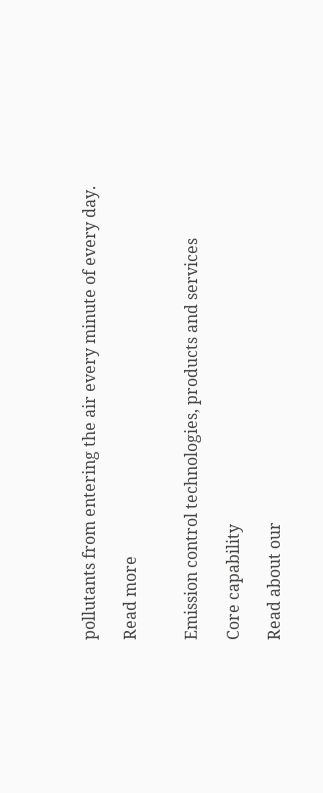pollutants from entering the air every minute of every day.

Read more


Emission control technologies, products and services

Core capability

Read about our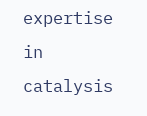expertise in catalysis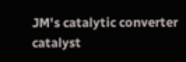JM's catalytic converter catalyst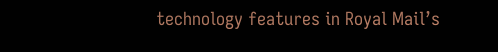technology features in Royal Mail’s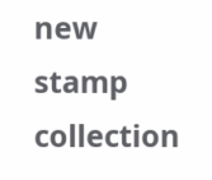new stamp collection